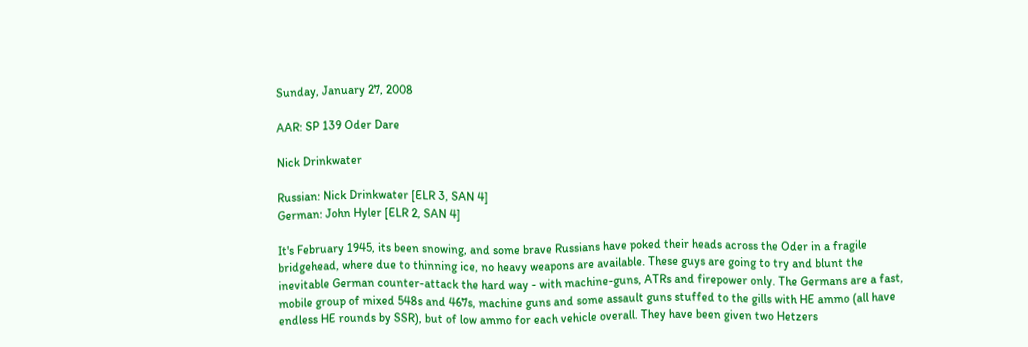Sunday, January 27, 2008

AAR: SP 139 Oder Dare

Nick Drinkwater

Russian: Nick Drinkwater [ELR 3, SAN 4]
German: John Hyler [ELR 2, SAN 4]

It's February 1945, its been snowing, and some brave Russians have poked their heads across the Oder in a fragile bridgehead, where due to thinning ice, no heavy weapons are available. These guys are going to try and blunt the inevitable German counter-attack the hard way - with machine-guns, ATRs and firepower only. The Germans are a fast, mobile group of mixed 548s and 467s, machine guns and some assault guns stuffed to the gills with HE ammo (all have endless HE rounds by SSR), but of low ammo for each vehicle overall. They have been given two Hetzers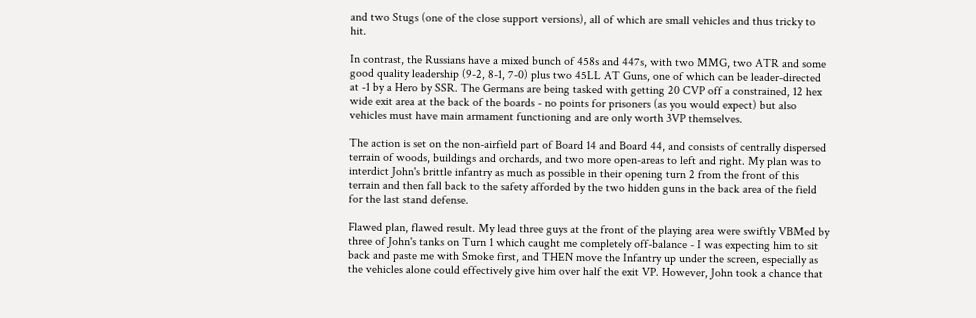and two Stugs (one of the close support versions), all of which are small vehicles and thus tricky to hit.

In contrast, the Russians have a mixed bunch of 458s and 447s, with two MMG, two ATR and some good quality leadership (9-2, 8-1, 7-0) plus two 45LL AT Guns, one of which can be leader-directed at -1 by a Hero by SSR. The Germans are being tasked with getting 20 CVP off a constrained, 12 hex wide exit area at the back of the boards - no points for prisoners (as you would expect) but also vehicles must have main armament functioning and are only worth 3VP themselves.

The action is set on the non-airfield part of Board 14 and Board 44, and consists of centrally dispersed terrain of woods, buildings and orchards, and two more open-areas to left and right. My plan was to interdict John's brittle infantry as much as possible in their opening turn 2 from the front of this terrain and then fall back to the safety afforded by the two hidden guns in the back area of the field for the last stand defense.

Flawed plan, flawed result. My lead three guys at the front of the playing area were swiftly VBMed by three of John's tanks on Turn 1 which caught me completely off-balance - I was expecting him to sit back and paste me with Smoke first, and THEN move the Infantry up under the screen, especially as the vehicles alone could effectively give him over half the exit VP. However, John took a chance that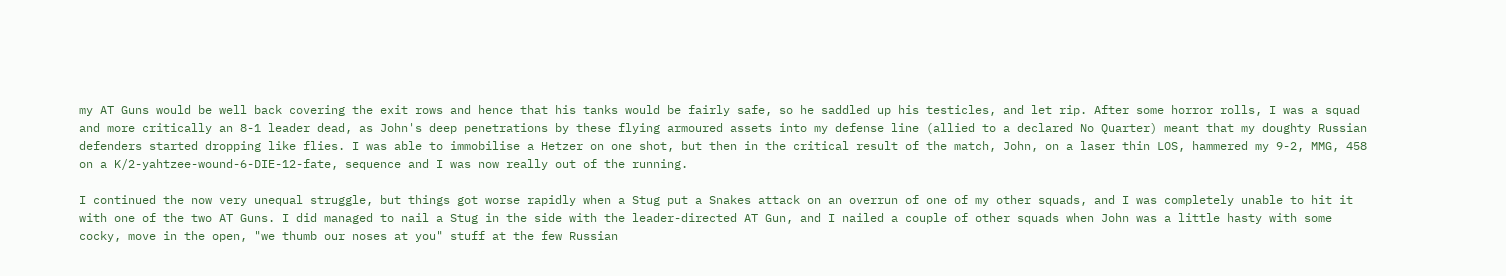my AT Guns would be well back covering the exit rows and hence that his tanks would be fairly safe, so he saddled up his testicles, and let rip. After some horror rolls, I was a squad and more critically an 8-1 leader dead, as John's deep penetrations by these flying armoured assets into my defense line (allied to a declared No Quarter) meant that my doughty Russian defenders started dropping like flies. I was able to immobilise a Hetzer on one shot, but then in the critical result of the match, John, on a laser thin LOS, hammered my 9-2, MMG, 458 on a K/2-yahtzee-wound-6-DIE-12-fate, sequence and I was now really out of the running.

I continued the now very unequal struggle, but things got worse rapidly when a Stug put a Snakes attack on an overrun of one of my other squads, and I was completely unable to hit it with one of the two AT Guns. I did managed to nail a Stug in the side with the leader-directed AT Gun, and I nailed a couple of other squads when John was a little hasty with some cocky, move in the open, "we thumb our noses at you" stuff at the few Russian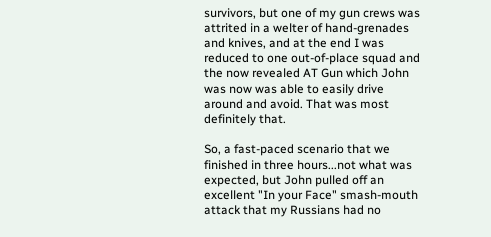survivors, but one of my gun crews was attrited in a welter of hand-grenades and knives, and at the end I was reduced to one out-of-place squad and the now revealed AT Gun which John was now was able to easily drive around and avoid. That was most definitely that.

So, a fast-paced scenario that we finished in three hours...not what was expected, but John pulled off an excellent "In your Face" smash-mouth attack that my Russians had no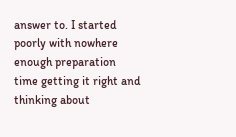answer to. I started poorly with nowhere enough preparation time getting it right and thinking about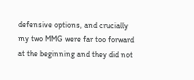defensive options, and crucially my two MMG were far too forward at the beginning and they did not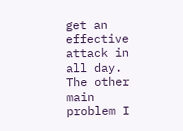get an effective attack in all day. The other main problem I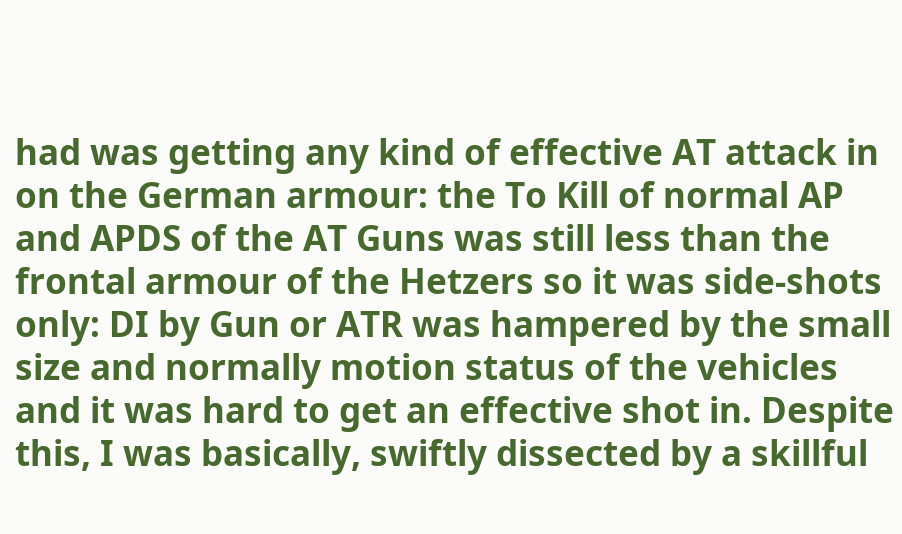had was getting any kind of effective AT attack in on the German armour: the To Kill of normal AP and APDS of the AT Guns was still less than the frontal armour of the Hetzers so it was side-shots only: DI by Gun or ATR was hampered by the small size and normally motion status of the vehicles and it was hard to get an effective shot in. Despite this, I was basically, swiftly dissected by a skillful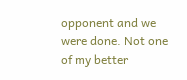opponent and we were done. Not one of my better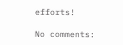efforts!

No comments: